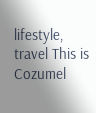lifestyle, travel This is Cozumel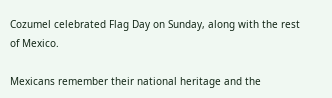Cozumel celebrated Flag Day on Sunday, along with the rest of Mexico.

Mexicans remember their national heritage and the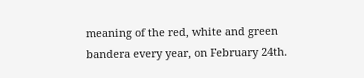meaning of the red, white and green bandera every year, on February 24th.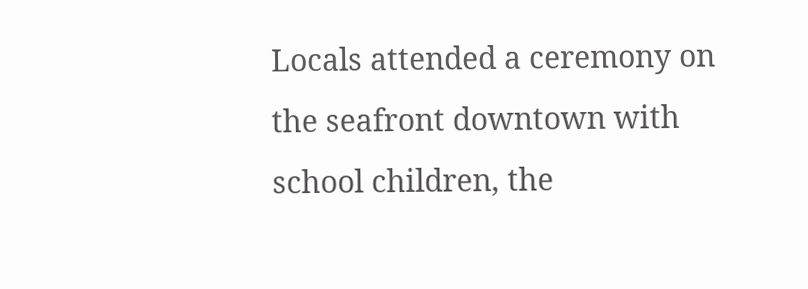Locals attended a ceremony on the seafront downtown with school children, the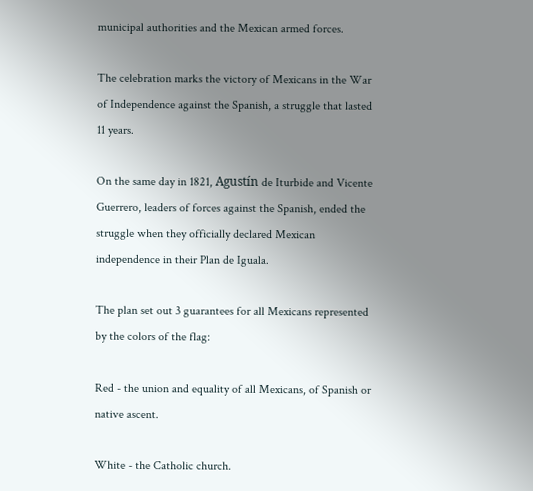municipal authorities and the Mexican armed forces.

The celebration marks the victory of Mexicans in the War of Independence against the Spanish, a struggle that lasted 11 years.

On the same day in 1821, Agustín de Iturbide and Vicente Guerrero, leaders of forces against the Spanish, ended the struggle when they officially declared Mexican independence in their Plan de Iguala.

The plan set out 3 guarantees for all Mexicans represented by the colors of the flag:

Red - the union and equality of all Mexicans, of Spanish or native ascent.

White - the Catholic church.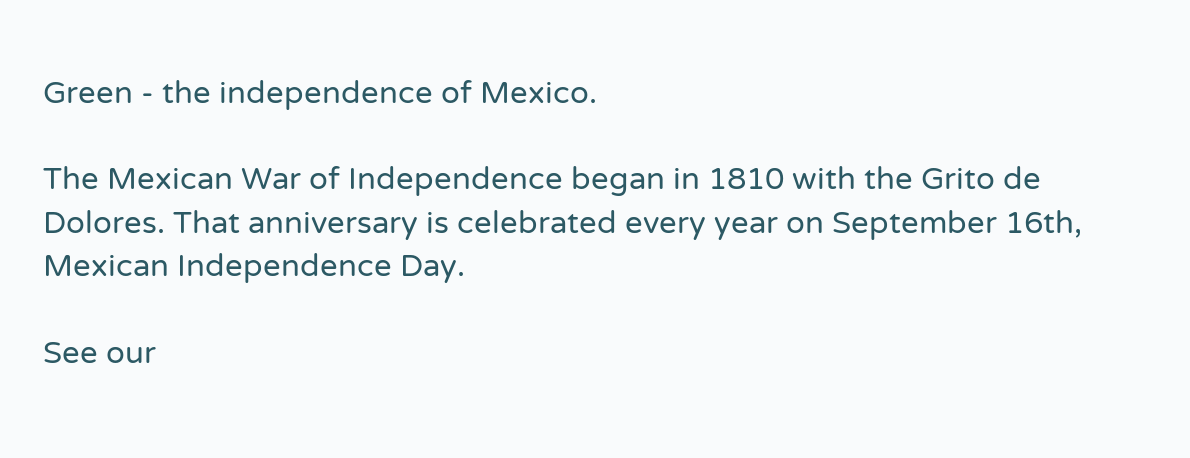Green - the independence of Mexico.

The Mexican War of Independence began in 1810 with the Grito de Dolores. That anniversary is celebrated every year on September 16th, Mexican Independence Day.

See our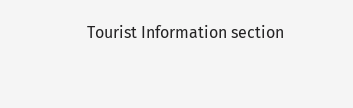Tourist Information section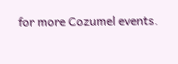for more Cozumel events.